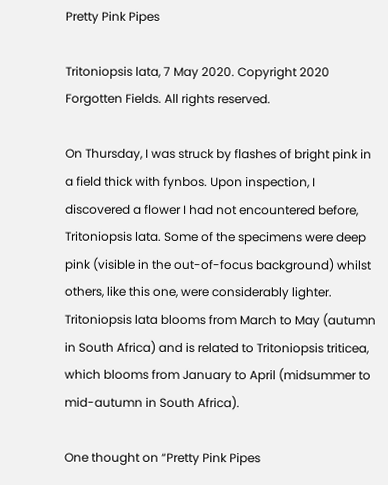Pretty Pink Pipes

Tritoniopsis lata, 7 May 2020. Copyright 2020 Forgotten Fields. All rights reserved.

On Thursday, I was struck by flashes of bright pink in a field thick with fynbos. Upon inspection, I discovered a flower I had not encountered before, Tritoniopsis lata. Some of the specimens were deep pink (visible in the out-of-focus background) whilst others, like this one, were considerably lighter. Tritoniopsis lata blooms from March to May (autumn in South Africa) and is related to Tritoniopsis triticea, which blooms from January to April (midsummer to mid-autumn in South Africa).

One thought on “Pretty Pink Pipes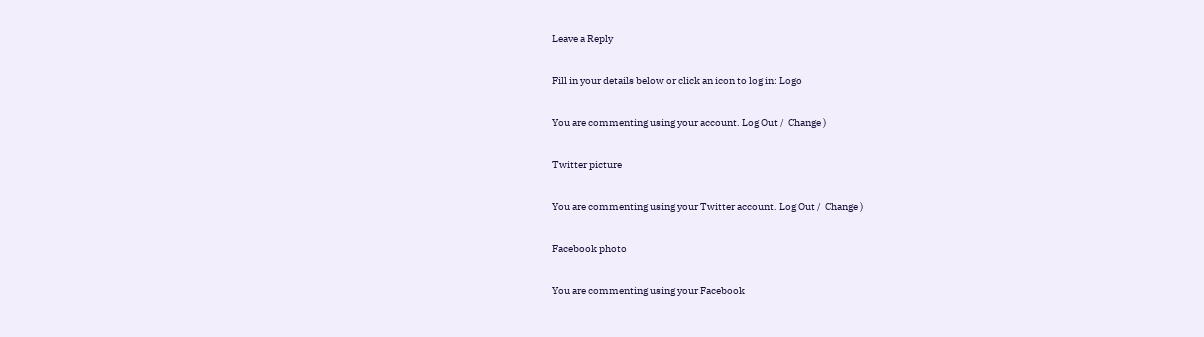Leave a Reply

Fill in your details below or click an icon to log in: Logo

You are commenting using your account. Log Out /  Change )

Twitter picture

You are commenting using your Twitter account. Log Out /  Change )

Facebook photo

You are commenting using your Facebook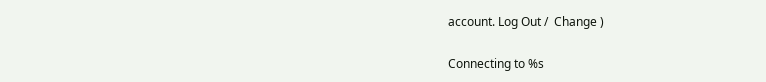account. Log Out /  Change )

Connecting to %s